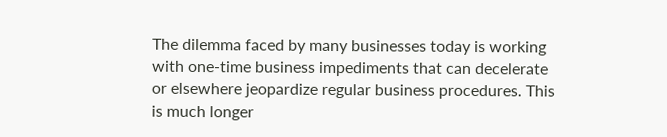The dilemma faced by many businesses today is working with one-time business impediments that can decelerate or elsewhere jeopardize regular business procedures. This is much longer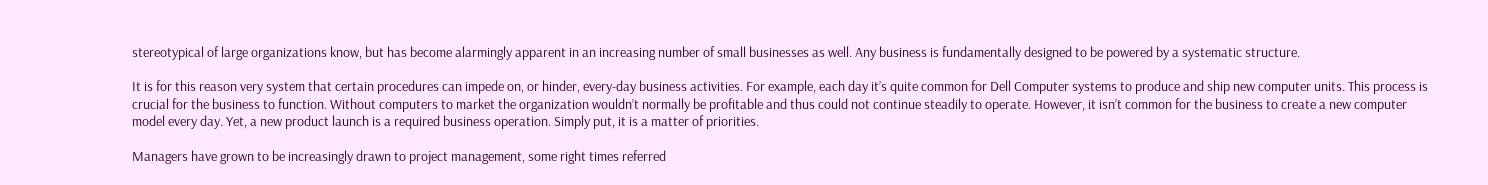stereotypical of large organizations know, but has become alarmingly apparent in an increasing number of small businesses as well. Any business is fundamentally designed to be powered by a systematic structure.

It is for this reason very system that certain procedures can impede on, or hinder, every-day business activities. For example, each day it’s quite common for Dell Computer systems to produce and ship new computer units. This process is crucial for the business to function. Without computers to market the organization wouldn’t normally be profitable and thus could not continue steadily to operate. However, it isn’t common for the business to create a new computer model every day. Yet, a new product launch is a required business operation. Simply put, it is a matter of priorities.

Managers have grown to be increasingly drawn to project management, some right times referred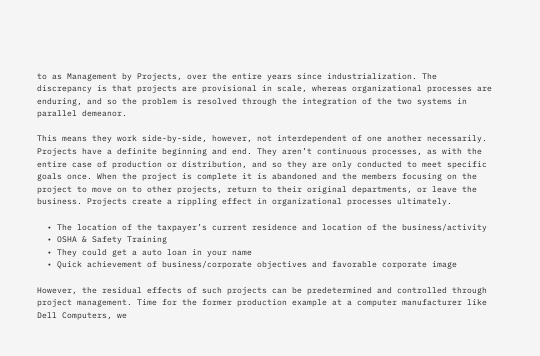to as Management by Projects, over the entire years since industrialization. The discrepancy is that projects are provisional in scale, whereas organizational processes are enduring, and so the problem is resolved through the integration of the two systems in parallel demeanor.

This means they work side-by-side, however, not interdependent of one another necessarily. Projects have a definite beginning and end. They aren’t continuous processes, as with the entire case of production or distribution, and so they are only conducted to meet specific goals once. When the project is complete it is abandoned and the members focusing on the project to move on to other projects, return to their original departments, or leave the business. Projects create a rippling effect in organizational processes ultimately.

  • The location of the taxpayer’s current residence and location of the business/activity
  • OSHA & Safety Training
  • They could get a auto loan in your name
  • Quick achievement of business/corporate objectives and favorable corporate image

However, the residual effects of such projects can be predetermined and controlled through project management. Time for the former production example at a computer manufacturer like Dell Computers, we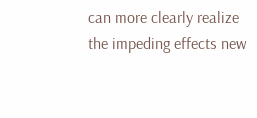can more clearly realize the impeding effects new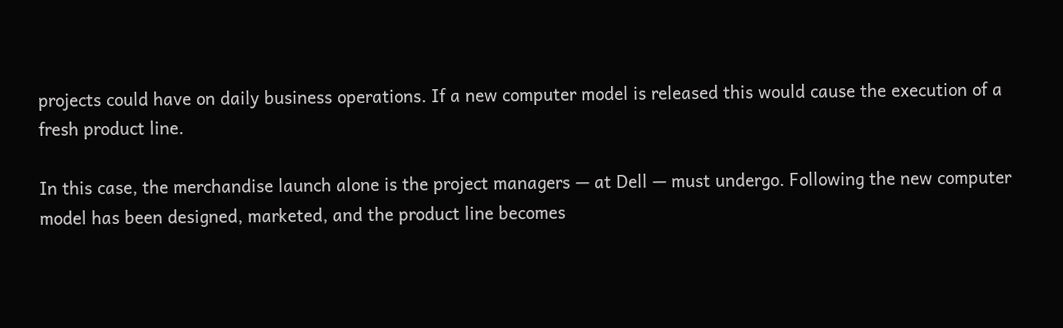projects could have on daily business operations. If a new computer model is released this would cause the execution of a fresh product line.

In this case, the merchandise launch alone is the project managers — at Dell — must undergo. Following the new computer model has been designed, marketed, and the product line becomes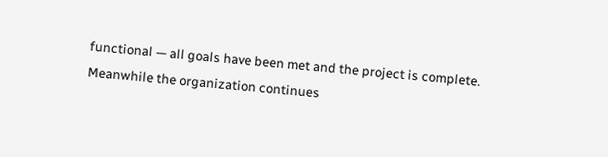functional — all goals have been met and the project is complete. Meanwhile the organization continues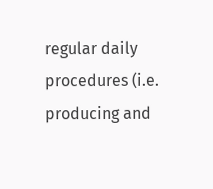regular daily procedures (i.e. producing and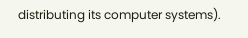distributing its computer systems).